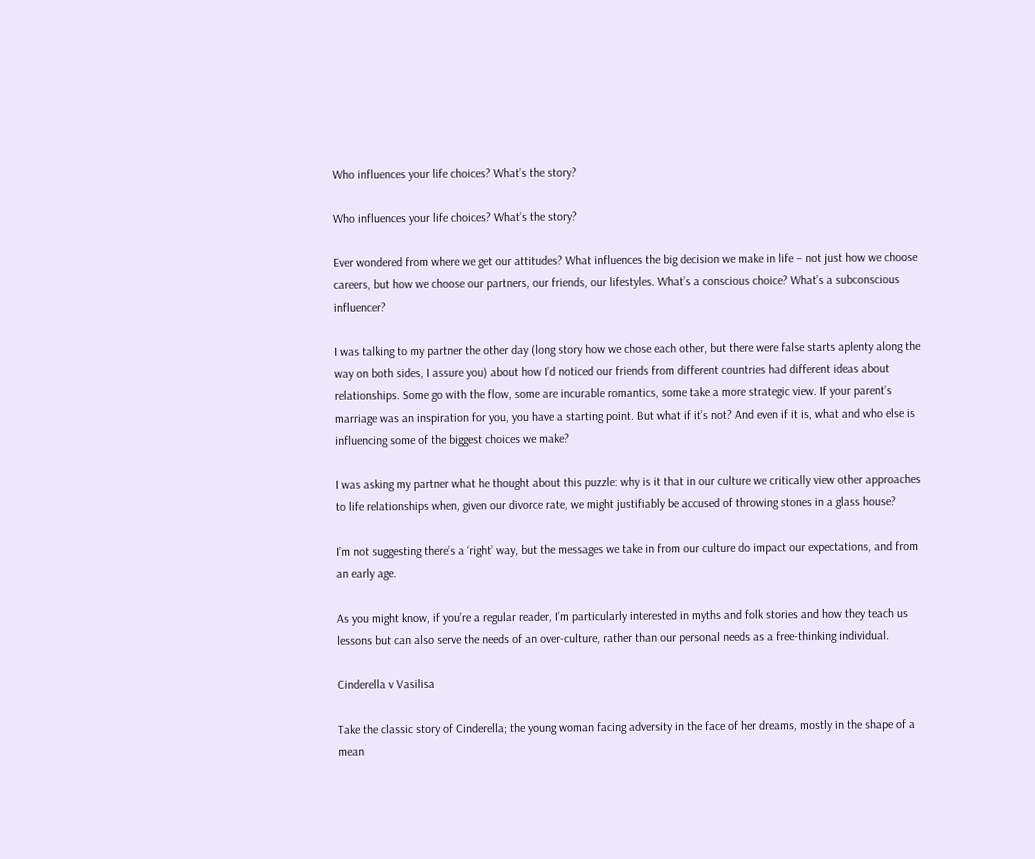Who influences your life choices? What’s the story?

Who influences your life choices? What’s the story?

Ever wondered from where we get our attitudes? What influences the big decision we make in life – not just how we choose careers, but how we choose our partners, our friends, our lifestyles. What’s a conscious choice? What’s a subconscious influencer?

I was talking to my partner the other day (long story how we chose each other, but there were false starts aplenty along the way on both sides, I assure you) about how I’d noticed our friends from different countries had different ideas about relationships. Some go with the flow, some are incurable romantics, some take a more strategic view. If your parent’s marriage was an inspiration for you, you have a starting point. But what if it’s not? And even if it is, what and who else is influencing some of the biggest choices we make?

I was asking my partner what he thought about this puzzle: why is it that in our culture we critically view other approaches to life relationships when, given our divorce rate, we might justifiably be accused of throwing stones in a glass house?

I’m not suggesting there’s a ‘right’ way, but the messages we take in from our culture do impact our expectations, and from an early age.

As you might know, if you’re a regular reader, I’m particularly interested in myths and folk stories and how they teach us lessons but can also serve the needs of an over-culture, rather than our personal needs as a free-thinking individual.

Cinderella v Vasilisa

Take the classic story of Cinderella; the young woman facing adversity in the face of her dreams, mostly in the shape of a mean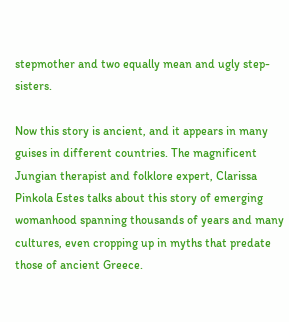stepmother and two equally mean and ugly step-sisters.

Now this story is ancient, and it appears in many guises in different countries. The magnificent Jungian therapist and folklore expert, Clarissa Pinkola Estes talks about this story of emerging womanhood spanning thousands of years and many cultures, even cropping up in myths that predate those of ancient Greece.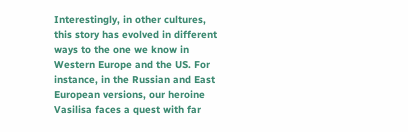Interestingly, in other cultures, this story has evolved in different ways to the one we know in Western Europe and the US. For instance, in the Russian and East European versions, our heroine Vasilisa faces a quest with far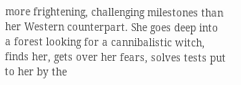more frightening, challenging milestones than her Western counterpart. She goes deep into a forest looking for a cannibalistic witch, finds her, gets over her fears, solves tests put to her by the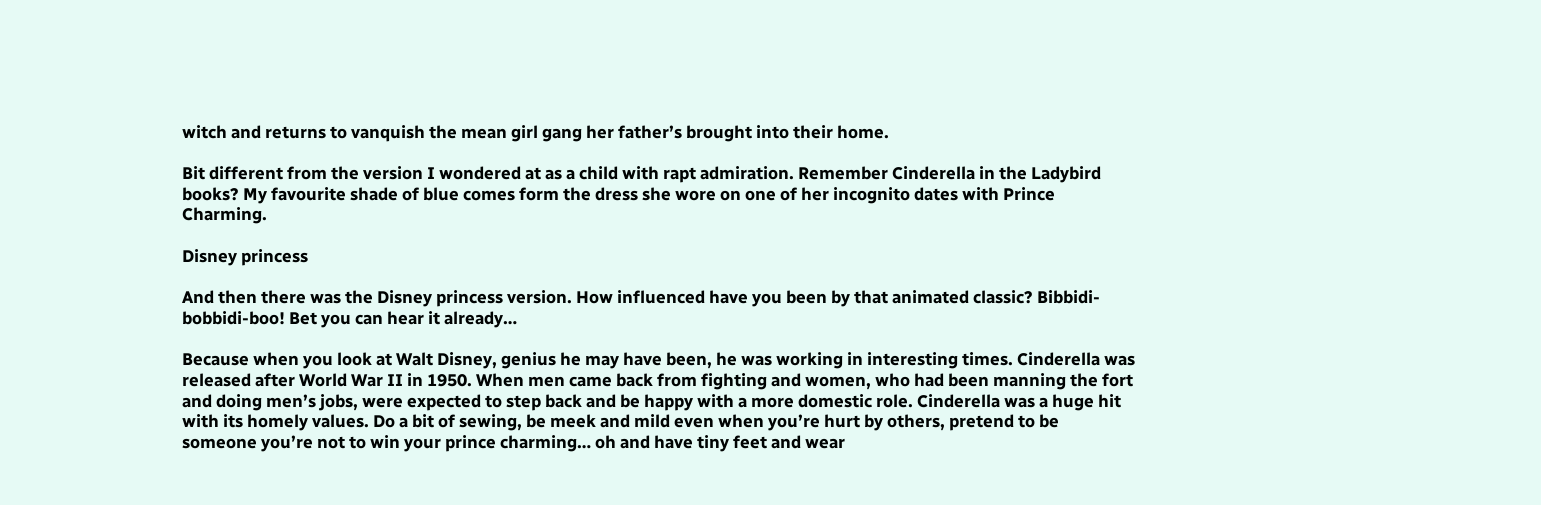witch and returns to vanquish the mean girl gang her father’s brought into their home.

Bit different from the version I wondered at as a child with rapt admiration. Remember Cinderella in the Ladybird books? My favourite shade of blue comes form the dress she wore on one of her incognito dates with Prince Charming.

Disney princess

And then there was the Disney princess version. How influenced have you been by that animated classic? Bibbidi-bobbidi-boo! Bet you can hear it already…

Because when you look at Walt Disney, genius he may have been, he was working in interesting times. Cinderella was released after World War II in 1950. When men came back from fighting and women, who had been manning the fort and doing men’s jobs, were expected to step back and be happy with a more domestic role. Cinderella was a huge hit with its homely values. Do a bit of sewing, be meek and mild even when you’re hurt by others, pretend to be someone you’re not to win your prince charming… oh and have tiny feet and wear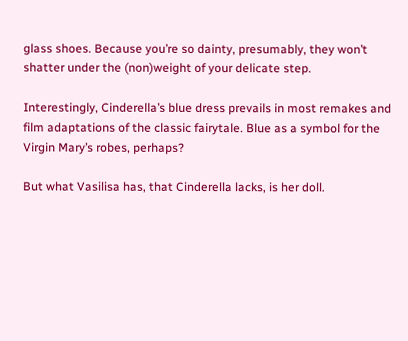glass shoes. Because you’re so dainty, presumably, they won’t shatter under the (non)weight of your delicate step.

Interestingly, Cinderella’s blue dress prevails in most remakes and film adaptations of the classic fairytale. Blue as a symbol for the Virgin Mary’s robes, perhaps?

But what Vasilisa has, that Cinderella lacks, is her doll.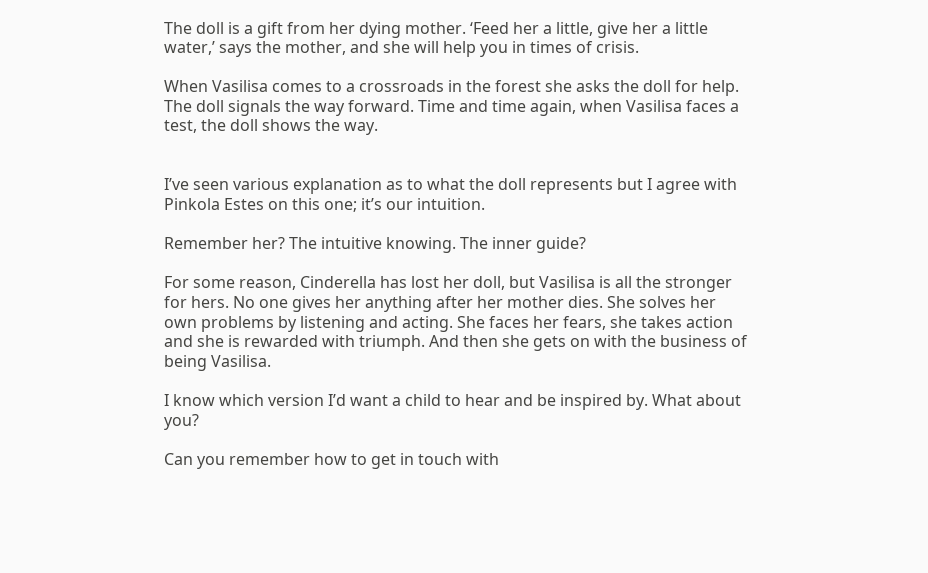The doll is a gift from her dying mother. ‘Feed her a little, give her a little water,’ says the mother, and she will help you in times of crisis.

When Vasilisa comes to a crossroads in the forest she asks the doll for help. The doll signals the way forward. Time and time again, when Vasilisa faces a test, the doll shows the way.


I’ve seen various explanation as to what the doll represents but I agree with Pinkola Estes on this one; it’s our intuition.

Remember her? The intuitive knowing. The inner guide?

For some reason, Cinderella has lost her doll, but Vasilisa is all the stronger for hers. No one gives her anything after her mother dies. She solves her own problems by listening and acting. She faces her fears, she takes action and she is rewarded with triumph. And then she gets on with the business of being Vasilisa.

I know which version I’d want a child to hear and be inspired by. What about you?

Can you remember how to get in touch with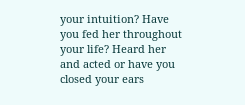your intuition? Have you fed her throughout your life? Heard her and acted or have you closed your ears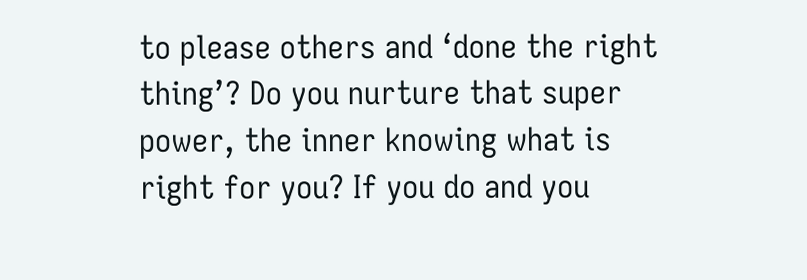to please others and ‘done the right thing’? Do you nurture that super power, the inner knowing what is right for you? If you do and you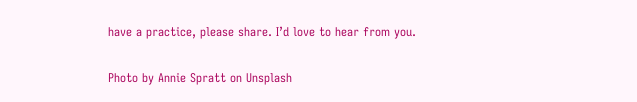have a practice, please share. I’d love to hear from you.

Photo by Annie Spratt on Unsplash